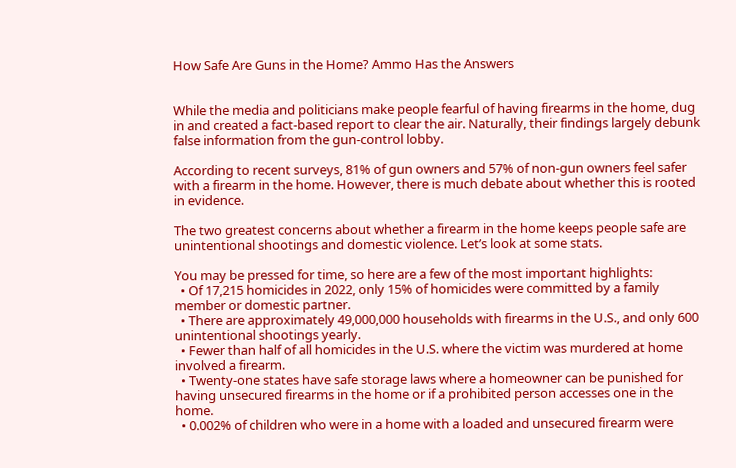How Safe Are Guns in the Home? Ammo Has the Answers


While the media and politicians make people fearful of having firearms in the home, dug in and created a fact-based report to clear the air. Naturally, their findings largely debunk false information from the gun-control lobby.

According to recent surveys, 81% of gun owners and 57% of non-gun owners feel safer with a firearm in the home. However, there is much debate about whether this is rooted in evidence.

The two greatest concerns about whether a firearm in the home keeps people safe are unintentional shootings and domestic violence. Let’s look at some stats.

You may be pressed for time, so here are a few of the most important highlights:
  • Of 17,215 homicides in 2022, only 15% of homicides were committed by a family member or domestic partner.
  • There are approximately 49,000,000 households with firearms in the U.S., and only 600 unintentional shootings yearly.
  • Fewer than half of all homicides in the U.S. where the victim was murdered at home involved a firearm.
  • Twenty-one states have safe storage laws where a homeowner can be punished for having unsecured firearms in the home or if a prohibited person accesses one in the home.
  • 0.002% of children who were in a home with a loaded and unsecured firearm were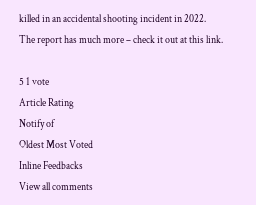killed in an accidental shooting incident in 2022.
The report has much more – check it out at this link.

5 1 vote
Article Rating
Notify of
Oldest Most Voted
Inline Feedbacks
View all comments